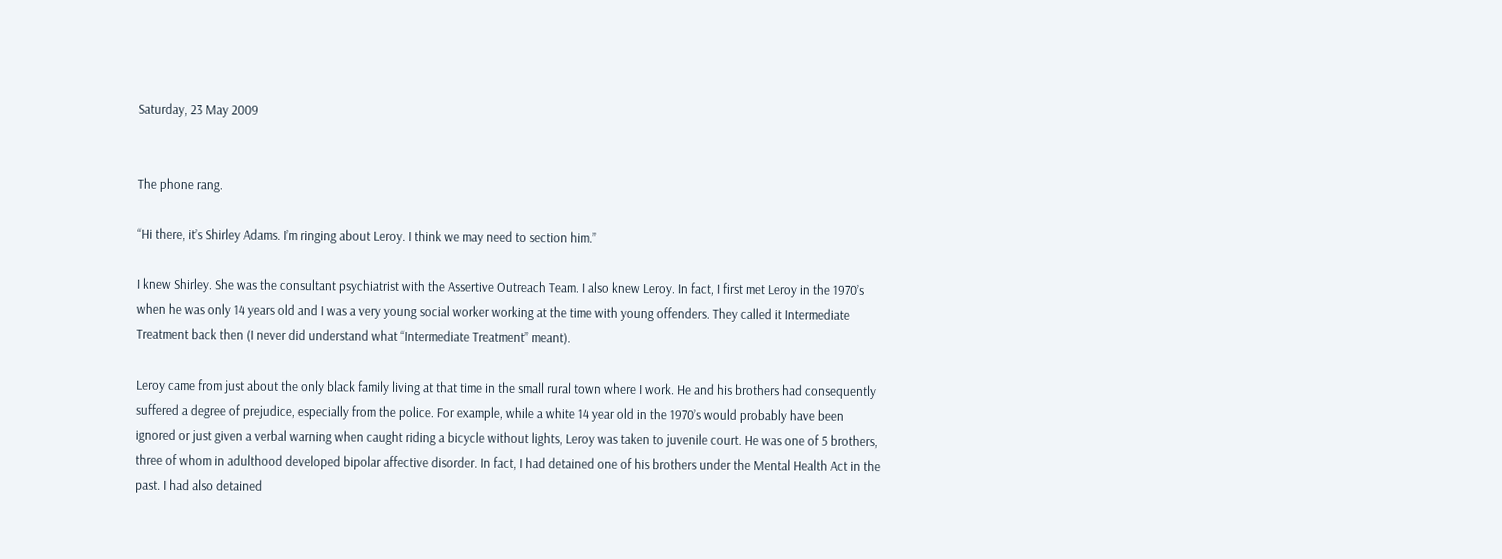Saturday, 23 May 2009


The phone rang.

“Hi there, it’s Shirley Adams. I’m ringing about Leroy. I think we may need to section him.”

I knew Shirley. She was the consultant psychiatrist with the Assertive Outreach Team. I also knew Leroy. In fact, I first met Leroy in the 1970’s when he was only 14 years old and I was a very young social worker working at the time with young offenders. They called it Intermediate Treatment back then (I never did understand what “Intermediate Treatment” meant).

Leroy came from just about the only black family living at that time in the small rural town where I work. He and his brothers had consequently suffered a degree of prejudice, especially from the police. For example, while a white 14 year old in the 1970’s would probably have been ignored or just given a verbal warning when caught riding a bicycle without lights, Leroy was taken to juvenile court. He was one of 5 brothers, three of whom in adulthood developed bipolar affective disorder. In fact, I had detained one of his brothers under the Mental Health Act in the past. I had also detained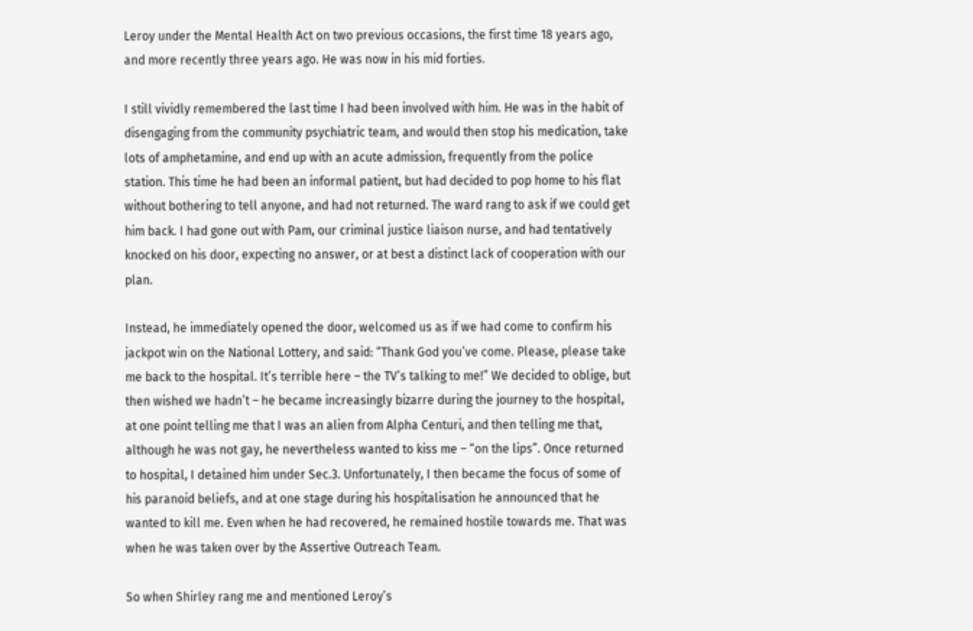Leroy under the Mental Health Act on two previous occasions, the first time 18 years ago, and more recently three years ago. He was now in his mid forties.

I still vividly remembered the last time I had been involved with him. He was in the habit of disengaging from the community psychiatric team, and would then stop his medication, take lots of amphetamine, and end up with an acute admission, frequently from the police station. This time he had been an informal patient, but had decided to pop home to his flat without bothering to tell anyone, and had not returned. The ward rang to ask if we could get him back. I had gone out with Pam, our criminal justice liaison nurse, and had tentatively knocked on his door, expecting no answer, or at best a distinct lack of cooperation with our plan.

Instead, he immediately opened the door, welcomed us as if we had come to confirm his jackpot win on the National Lottery, and said: “Thank God you’ve come. Please, please take me back to the hospital. It’s terrible here – the TV’s talking to me!” We decided to oblige, but then wished we hadn’t – he became increasingly bizarre during the journey to the hospital, at one point telling me that I was an alien from Alpha Centuri, and then telling me that, although he was not gay, he nevertheless wanted to kiss me – “on the lips”. Once returned to hospital, I detained him under Sec.3. Unfortunately, I then became the focus of some of his paranoid beliefs, and at one stage during his hospitalisation he announced that he wanted to kill me. Even when he had recovered, he remained hostile towards me. That was when he was taken over by the Assertive Outreach Team.

So when Shirley rang me and mentioned Leroy’s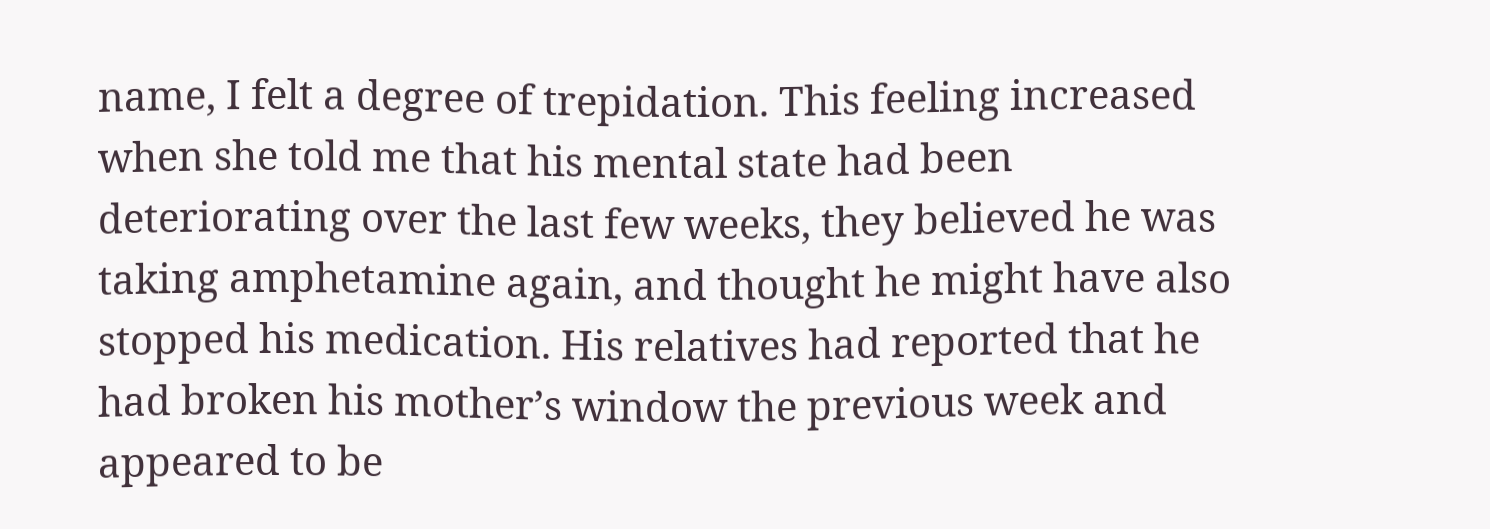name, I felt a degree of trepidation. This feeling increased when she told me that his mental state had been deteriorating over the last few weeks, they believed he was taking amphetamine again, and thought he might have also stopped his medication. His relatives had reported that he had broken his mother’s window the previous week and appeared to be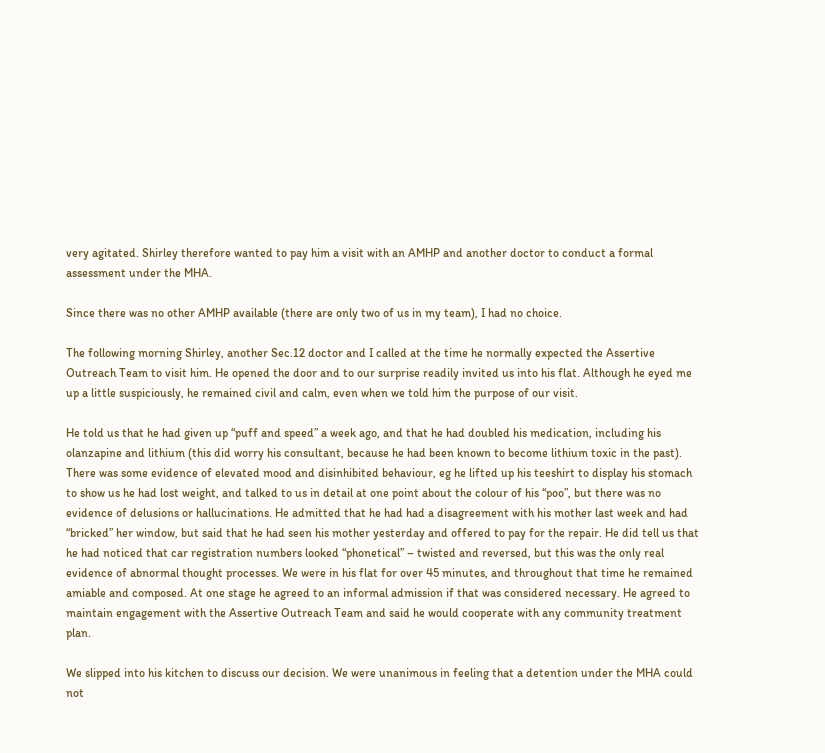very agitated. Shirley therefore wanted to pay him a visit with an AMHP and another doctor to conduct a formal assessment under the MHA.

Since there was no other AMHP available (there are only two of us in my team), I had no choice.

The following morning Shirley, another Sec.12 doctor and I called at the time he normally expected the Assertive Outreach Team to visit him. He opened the door and to our surprise readily invited us into his flat. Although he eyed me up a little suspiciously, he remained civil and calm, even when we told him the purpose of our visit.

He told us that he had given up “puff and speed” a week ago, and that he had doubled his medication, including his olanzapine and lithium (this did worry his consultant, because he had been known to become lithium toxic in the past). There was some evidence of elevated mood and disinhibited behaviour, eg he lifted up his teeshirt to display his stomach to show us he had lost weight, and talked to us in detail at one point about the colour of his “poo”, but there was no evidence of delusions or hallucinations. He admitted that he had had a disagreement with his mother last week and had “bricked” her window, but said that he had seen his mother yesterday and offered to pay for the repair. He did tell us that he had noticed that car registration numbers looked “phonetical” – twisted and reversed, but this was the only real evidence of abnormal thought processes. We were in his flat for over 45 minutes, and throughout that time he remained amiable and composed. At one stage he agreed to an informal admission if that was considered necessary. He agreed to maintain engagement with the Assertive Outreach Team and said he would cooperate with any community treatment plan.

We slipped into his kitchen to discuss our decision. We were unanimous in feeling that a detention under the MHA could not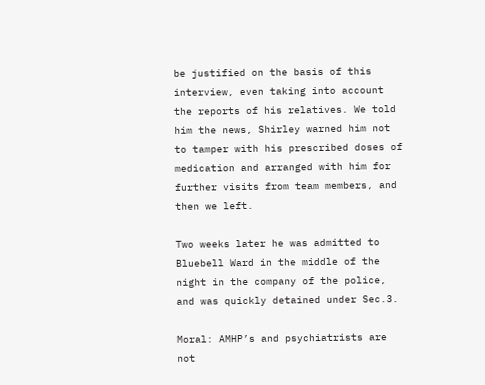be justified on the basis of this interview, even taking into account the reports of his relatives. We told him the news, Shirley warned him not to tamper with his prescribed doses of medication and arranged with him for further visits from team members, and then we left.

Two weeks later he was admitted to Bluebell Ward in the middle of the night in the company of the police, and was quickly detained under Sec.3.

Moral: AMHP’s and psychiatrists are not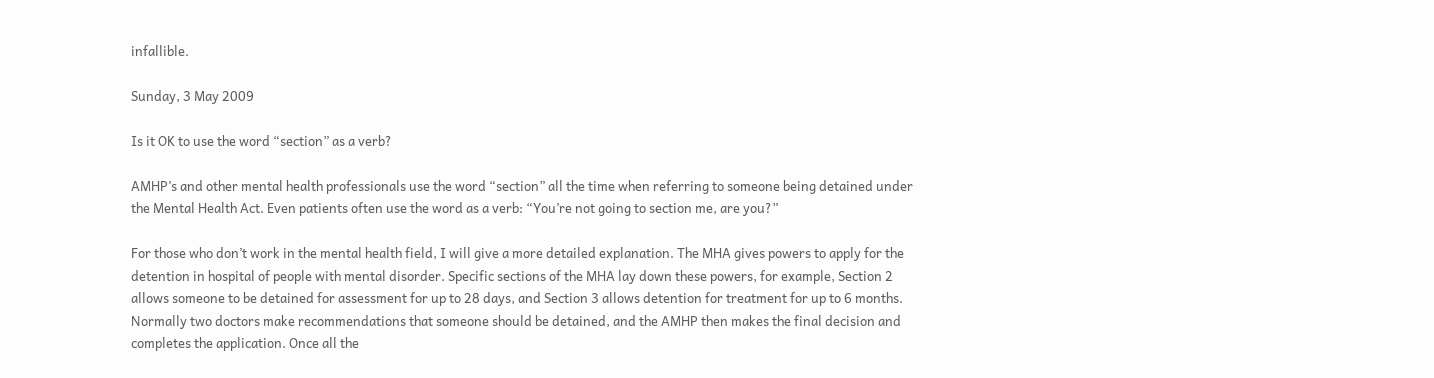infallible.

Sunday, 3 May 2009

Is it OK to use the word “section” as a verb?

AMHP’s and other mental health professionals use the word “section” all the time when referring to someone being detained under the Mental Health Act. Even patients often use the word as a verb: “You’re not going to section me, are you?”

For those who don’t work in the mental health field, I will give a more detailed explanation. The MHA gives powers to apply for the detention in hospital of people with mental disorder. Specific sections of the MHA lay down these powers, for example, Section 2 allows someone to be detained for assessment for up to 28 days, and Section 3 allows detention for treatment for up to 6 months. Normally two doctors make recommendations that someone should be detained, and the AMHP then makes the final decision and completes the application. Once all the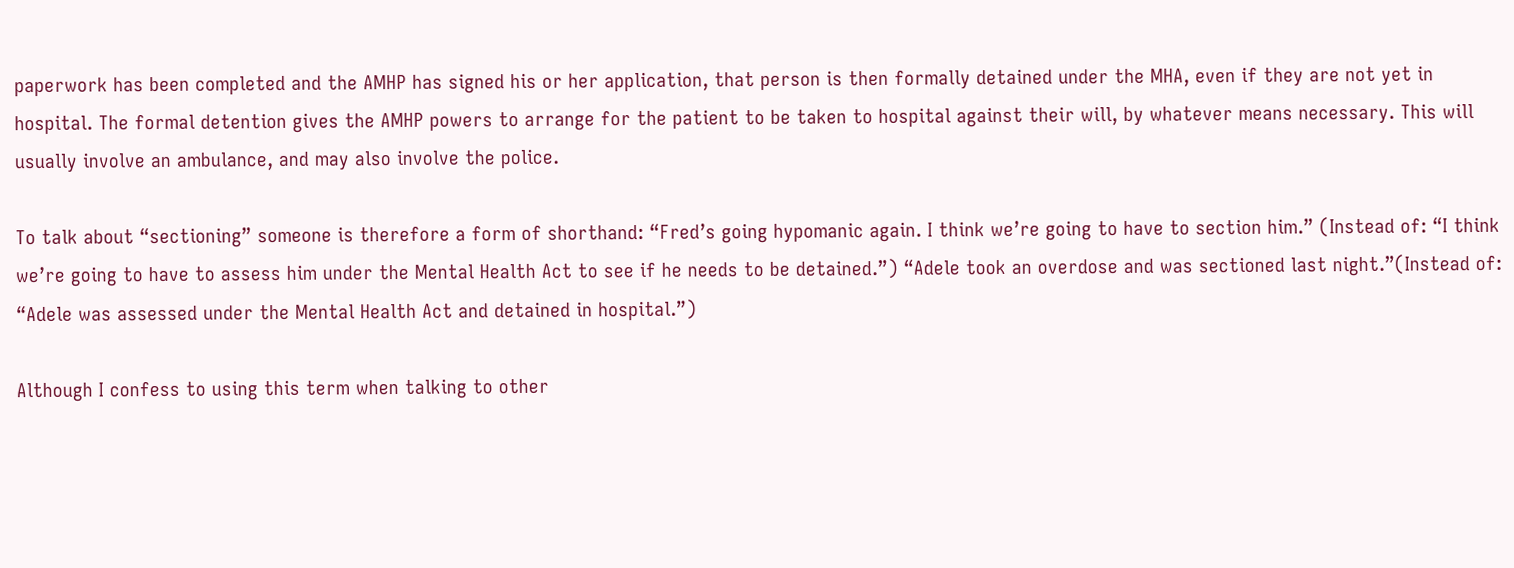paperwork has been completed and the AMHP has signed his or her application, that person is then formally detained under the MHA, even if they are not yet in hospital. The formal detention gives the AMHP powers to arrange for the patient to be taken to hospital against their will, by whatever means necessary. This will usually involve an ambulance, and may also involve the police.

To talk about “sectioning” someone is therefore a form of shorthand: “Fred’s going hypomanic again. I think we’re going to have to section him.” (Instead of: “I think we’re going to have to assess him under the Mental Health Act to see if he needs to be detained.”) “Adele took an overdose and was sectioned last night.”(Instead of: “Adele was assessed under the Mental Health Act and detained in hospital.”)

Although I confess to using this term when talking to other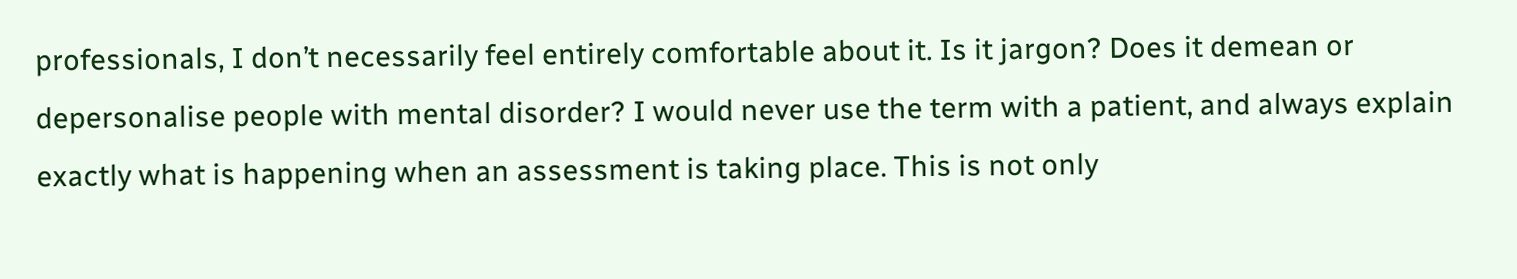professionals, I don’t necessarily feel entirely comfortable about it. Is it jargon? Does it demean or depersonalise people with mental disorder? I would never use the term with a patient, and always explain exactly what is happening when an assessment is taking place. This is not only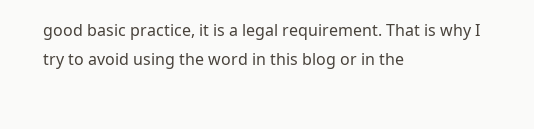good basic practice, it is a legal requirement. That is why I try to avoid using the word in this blog or in the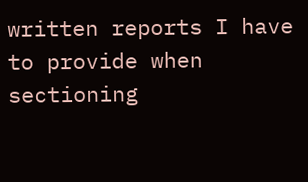written reports I have to provide when sectioning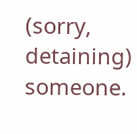(sorry, detaining) someone.